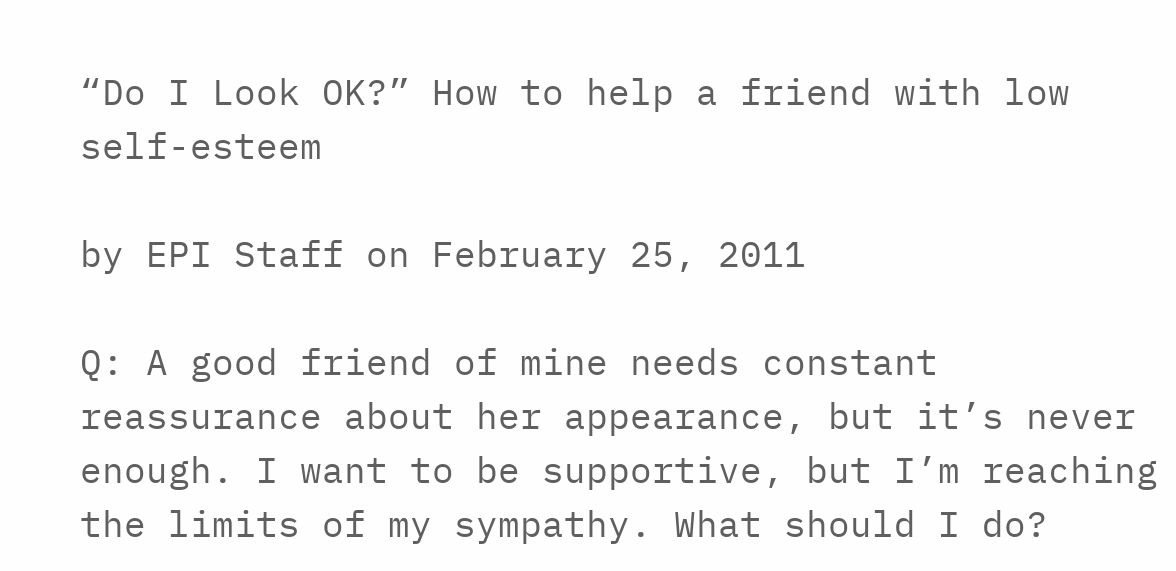“Do I Look OK?” How to help a friend with low self-esteem

by EPI Staff on February 25, 2011

Q: A good friend of mine needs constant reassurance about her appearance, but it’s never enough. I want to be supportive, but I’m reaching the limits of my sympathy. What should I do?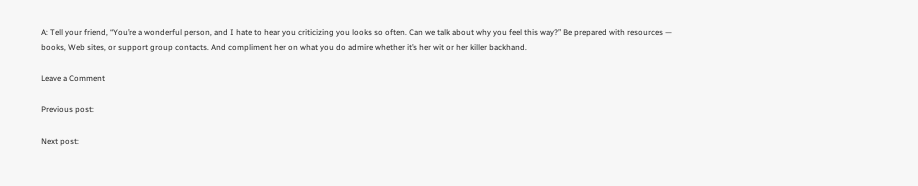A: Tell your friend, “You’re a wonderful person, and I hate to hear you criticizing you looks so often. Can we talk about why you feel this way?” Be prepared with resources — books, Web sites, or support group contacts. And compliment her on what you do admire whether it’s her wit or her killer backhand.

Leave a Comment

Previous post:

Next post: